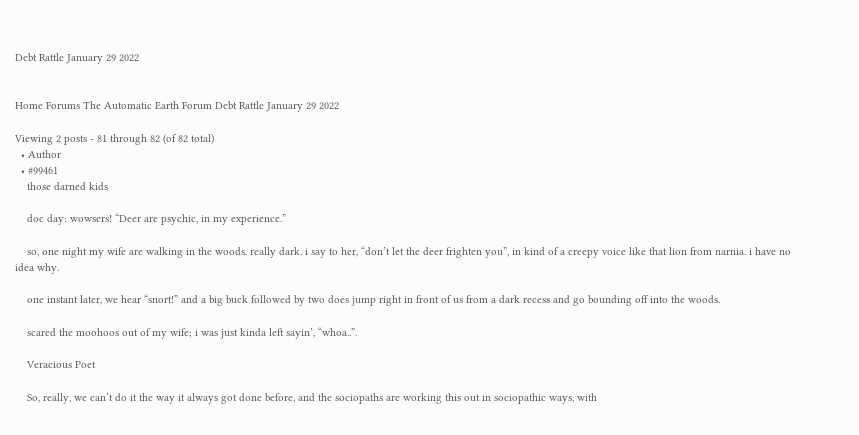Debt Rattle January 29 2022


Home Forums The Automatic Earth Forum Debt Rattle January 29 2022

Viewing 2 posts - 81 through 82 (of 82 total)
  • Author
  • #99461
    those darned kids

    doc day: wowsers! “Deer are psychic, in my experience.”

    so, one night my wife are walking in the woods. really dark. i say to her, “don’t let the deer frighten you”, in kind of a creepy voice like that lion from narnia. i have no idea why.

    one instant later, we hear “snort!” and a big buck followed by two does jump right in front of us from a dark recess and go bounding off into the woods.

    scared the moohoos out of my wife; i was just kinda left sayin’, “whoa..”.

    Veracious Poet

    So, really, we can’t do it the way it always got done before, and the sociopaths are working this out in sociopathic ways, with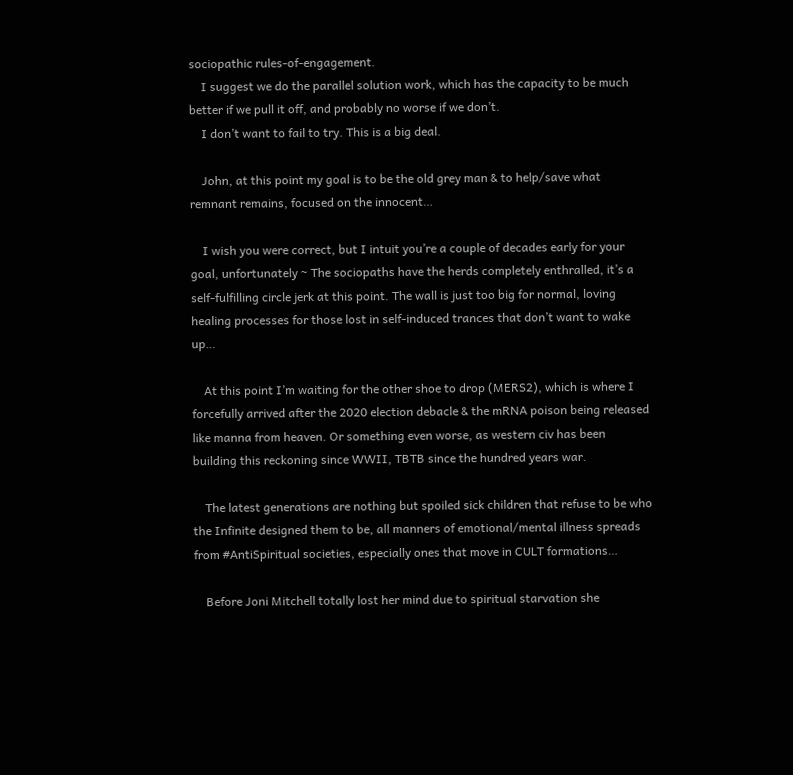sociopathic rules-of-engagement.
    I suggest we do the parallel solution work, which has the capacity to be much better if we pull it off, and probably no worse if we don’t.
    I don’t want to fail to try. This is a big deal.

    John, at this point my goal is to be the old grey man & to help/save what remnant remains, focused on the innocent…

    I wish you were correct, but I intuit you’re a couple of decades early for your goal, unfortunately ~ The sociopaths have the herds completely enthralled, it’s a self-fulfilling circle jerk at this point. The wall is just too big for normal, loving healing processes for those lost in self-induced trances that don’t want to wake up…

    At this point I’m waiting for the other shoe to drop (MERS2), which is where I forcefully arrived after the 2020 election debacle & the mRNA poison being released like manna from heaven. Or something even worse, as western civ has been building this reckoning since WWII, TBTB since the hundred years war.

    The latest generations are nothing but spoiled sick children that refuse to be who the Infinite designed them to be, all manners of emotional/mental illness spreads from #AntiSpiritual societies, especially ones that move in CULT formations…

    Before Joni Mitchell totally lost her mind due to spiritual starvation she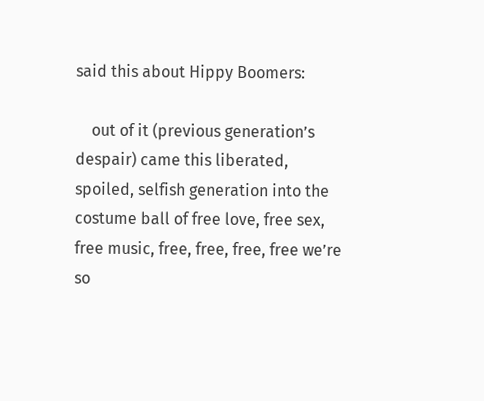said this about Hippy Boomers:

    out of it (previous generation’s despair) came this liberated, spoiled, selfish generation into the costume ball of free love, free sex, free music, free, free, free, free we’re so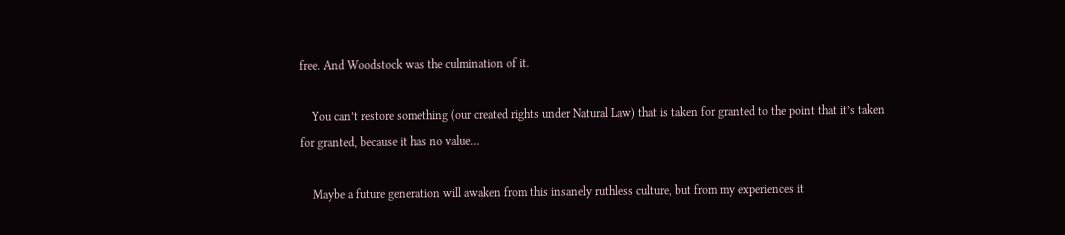free. And Woodstock was the culmination of it.

    You can’t restore something (our created rights under Natural Law) that is taken for granted to the point that it’s taken for granted, because it has no value…

    Maybe a future generation will awaken from this insanely ruthless culture, but from my experiences it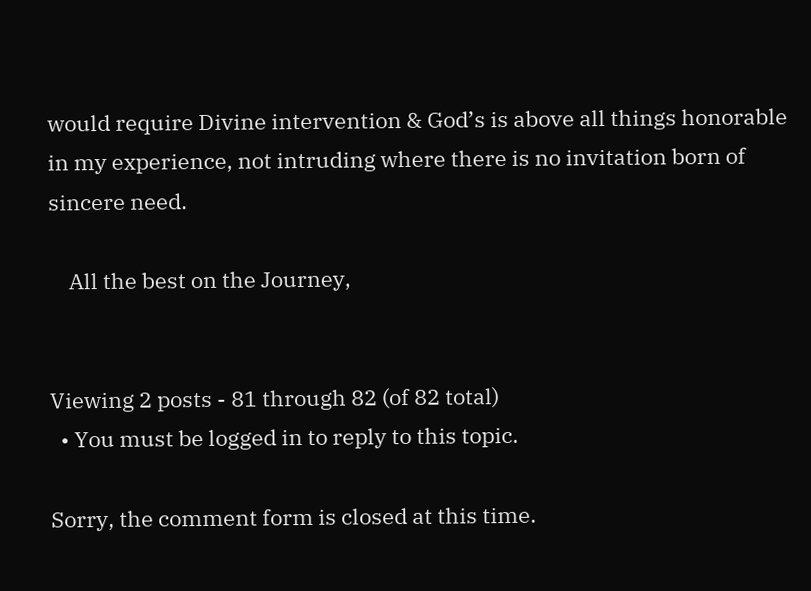would require Divine intervention & God’s is above all things honorable in my experience, not intruding where there is no invitation born of sincere need.

    All the best on the Journey,


Viewing 2 posts - 81 through 82 (of 82 total)
  • You must be logged in to reply to this topic.

Sorry, the comment form is closed at this time.